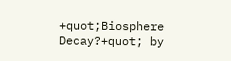+quot;Biosphere Decay?+quot; by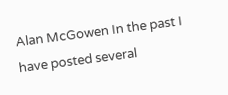Alan McGowen In the past I have posted several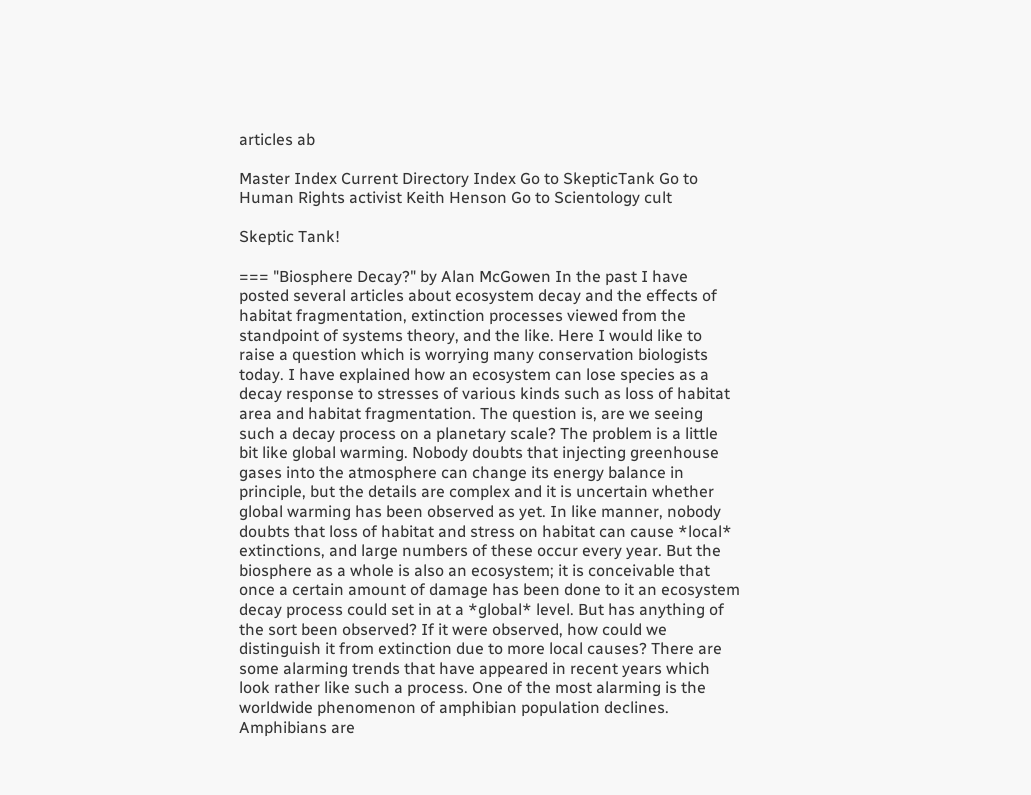articles ab

Master Index Current Directory Index Go to SkepticTank Go to Human Rights activist Keith Henson Go to Scientology cult

Skeptic Tank!

=== "Biosphere Decay?" by Alan McGowen In the past I have posted several articles about ecosystem decay and the effects of habitat fragmentation, extinction processes viewed from the standpoint of systems theory, and the like. Here I would like to raise a question which is worrying many conservation biologists today. I have explained how an ecosystem can lose species as a decay response to stresses of various kinds such as loss of habitat area and habitat fragmentation. The question is, are we seeing such a decay process on a planetary scale? The problem is a little bit like global warming. Nobody doubts that injecting greenhouse gases into the atmosphere can change its energy balance in principle, but the details are complex and it is uncertain whether global warming has been observed as yet. In like manner, nobody doubts that loss of habitat and stress on habitat can cause *local* extinctions, and large numbers of these occur every year. But the biosphere as a whole is also an ecosystem; it is conceivable that once a certain amount of damage has been done to it an ecosystem decay process could set in at a *global* level. But has anything of the sort been observed? If it were observed, how could we distinguish it from extinction due to more local causes? There are some alarming trends that have appeared in recent years which look rather like such a process. One of the most alarming is the worldwide phenomenon of amphibian population declines. Amphibians are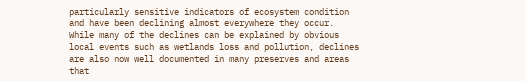particularly sensitive indicators of ecosystem condition and have been declining almost everywhere they occur. While many of the declines can be explained by obvious local events such as wetlands loss and pollution, declines are also now well documented in many preserves and areas that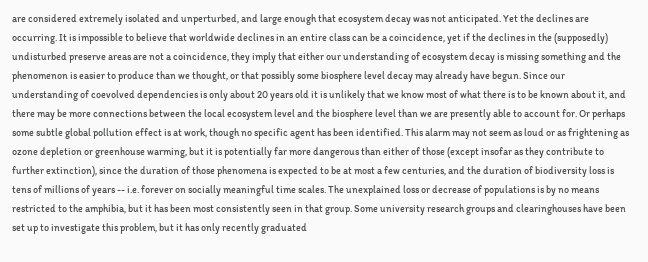are considered extremely isolated and unperturbed, and large enough that ecosystem decay was not anticipated. Yet the declines are occurring. It is impossible to believe that worldwide declines in an entire class can be a coincidence, yet if the declines in the (supposedly) undisturbed preserve areas are not a coincidence, they imply that either our understanding of ecosystem decay is missing something and the phenomenon is easier to produce than we thought, or that possibly some biosphere level decay may already have begun. Since our understanding of coevolved dependencies is only about 20 years old it is unlikely that we know most of what there is to be known about it, and there may be more connections between the local ecosystem level and the biosphere level than we are presently able to account for. Or perhaps some subtle global pollution effect is at work, though no specific agent has been identified. This alarm may not seem as loud or as frightening as ozone depletion or greenhouse warming, but it is potentially far more dangerous than either of those (except insofar as they contribute to further extinction), since the duration of those phenomena is expected to be at most a few centuries, and the duration of biodiversity loss is tens of millions of years -- i.e. forever on socially meaningful time scales. The unexplained loss or decrease of populations is by no means restricted to the amphibia, but it has been most consistently seen in that group. Some university research groups and clearinghouses have been set up to investigate this problem, but it has only recently graduated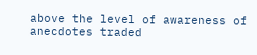above the level of awareness of anecdotes traded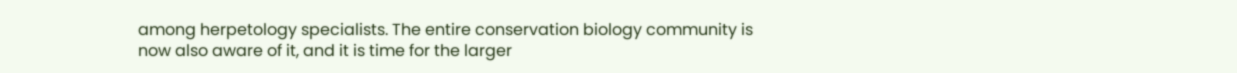among herpetology specialists. The entire conservation biology community is now also aware of it, and it is time for the larger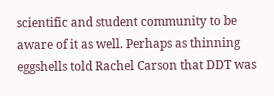scientific and student community to be aware of it as well. Perhaps as thinning eggshells told Rachel Carson that DDT was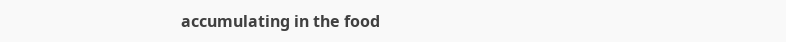accumulating in the food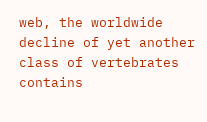web, the worldwide decline of yet another class of vertebrates contains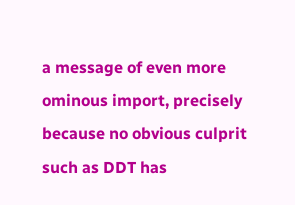a message of even more ominous import, precisely because no obvious culprit such as DDT has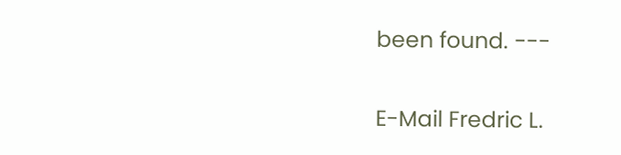been found. ---


E-Mail Fredric L.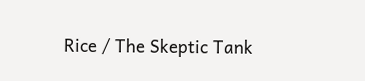Rice / The Skeptic Tank